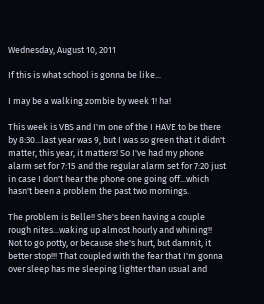Wednesday, August 10, 2011

If this is what school is gonna be like...

I may be a walking zombie by week 1! ha!

This week is VBS and I'm one of the I HAVE to be there by 8:30...last year was 9, but I was so green that it didn't matter, this year, it matters! So I've had my phone alarm set for 7:15 and the regular alarm set for 7:20 just in case I don't hear the phone one going off...which hasn't been a problem the past two mornings.

The problem is Belle!! She's been having a couple rough nites...waking up almost hourly and whining!! Not to go potty, or because she's hurt, but damnit, it better stop!!! That coupled with the fear that I'm gonna over sleep has me sleeping lighter than usual and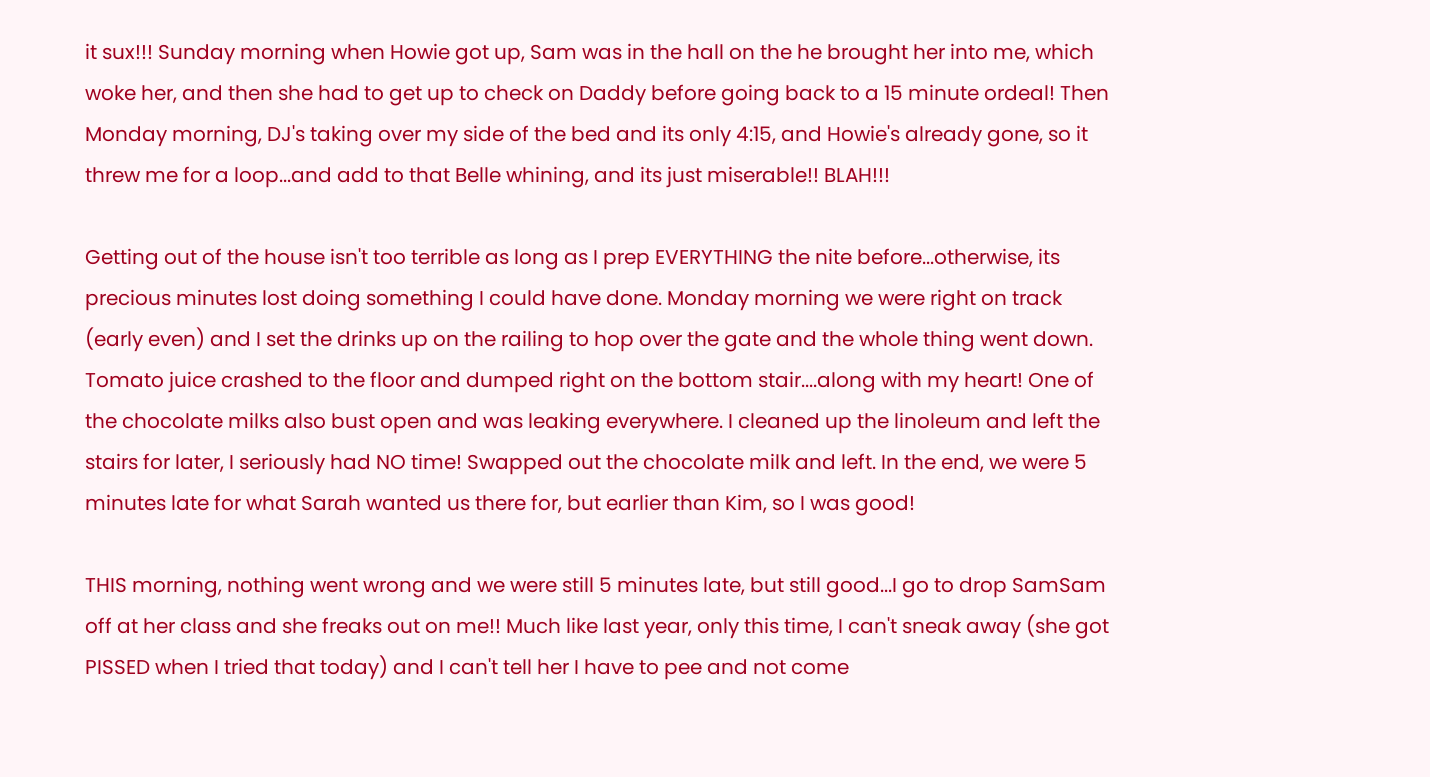it sux!!! Sunday morning when Howie got up, Sam was in the hall on the he brought her into me, which woke her, and then she had to get up to check on Daddy before going back to a 15 minute ordeal! Then Monday morning, DJ's taking over my side of the bed and its only 4:15, and Howie's already gone, so it threw me for a loop...and add to that Belle whining, and its just miserable!! BLAH!!!

Getting out of the house isn't too terrible as long as I prep EVERYTHING the nite before...otherwise, its precious minutes lost doing something I could have done. Monday morning we were right on track (early even) and I set the drinks up on the railing to hop over the gate and the whole thing went down. Tomato juice crashed to the floor and dumped right on the bottom stair....along with my heart! One of the chocolate milks also bust open and was leaking everywhere. I cleaned up the linoleum and left the stairs for later, I seriously had NO time! Swapped out the chocolate milk and left. In the end, we were 5 minutes late for what Sarah wanted us there for, but earlier than Kim, so I was good!

THIS morning, nothing went wrong and we were still 5 minutes late, but still good...I go to drop SamSam off at her class and she freaks out on me!! Much like last year, only this time, I can't sneak away (she got PISSED when I tried that today) and I can't tell her I have to pee and not come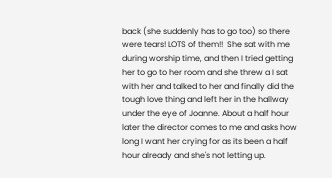back (she suddenly has to go too) so there were tears! LOTS of them!!  She sat with me during worship time, and then I tried getting her to go to her room and she threw a I sat with her and talked to her and finally did the tough love thing and left her in the hallway under the eye of Joanne. About a half hour later the director comes to me and asks how long I want her crying for as its been a half hour already and she's not letting up.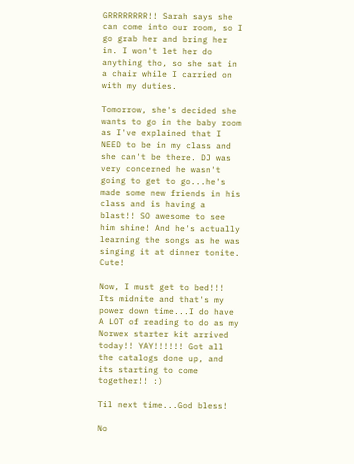GRRRRRRRR!! Sarah says she can come into our room, so I go grab her and bring her in. I won't let her do anything tho, so she sat in a chair while I carried on with my duties.

Tomorrow, she's decided she wants to go in the baby room as I've explained that I NEED to be in my class and she can't be there. DJ was very concerned he wasn't going to get to go...he's made some new friends in his class and is having a blast!! SO awesome to see him shine! And he's actually learning the songs as he was singing it at dinner tonite. Cute!

Now, I must get to bed!!! Its midnite and that's my power down time...I do have A LOT of reading to do as my Norwex starter kit arrived today!! YAY!!!!!! Got all the catalogs done up, and its starting to come together!! :)

Til next time...God bless!

No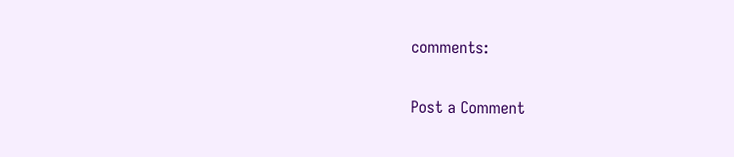comments:

Post a Comment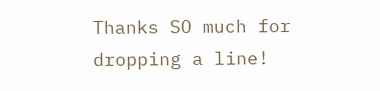Thanks SO much for dropping a line!